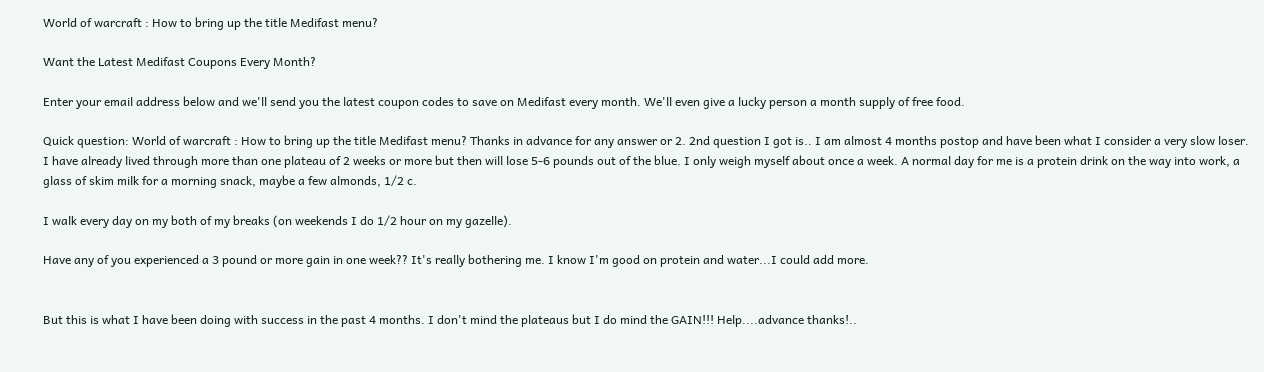World of warcraft : How to bring up the title Medifast menu?

Want the Latest Medifast Coupons Every Month?

Enter your email address below and we'll send you the latest coupon codes to save on Medifast every month. We'll even give a lucky person a month supply of free food.

Quick question: World of warcraft : How to bring up the title Medifast menu? Thanks in advance for any answer or 2. 2nd question I got is.. I am almost 4 months postop and have been what I consider a very slow loser. I have already lived through more than one plateau of 2 weeks or more but then will lose 5-6 pounds out of the blue. I only weigh myself about once a week. A normal day for me is a protein drink on the way into work, a glass of skim milk for a morning snack, maybe a few almonds, 1/2 c.

I walk every day on my both of my breaks (on weekends I do 1/2 hour on my gazelle).

Have any of you experienced a 3 pound or more gain in one week?? It's really bothering me. I know I'm good on protein and water...I could add more.


But this is what I have been doing with success in the past 4 months. I don't mind the plateaus but I do mind the GAIN!!! Help....advance thanks!..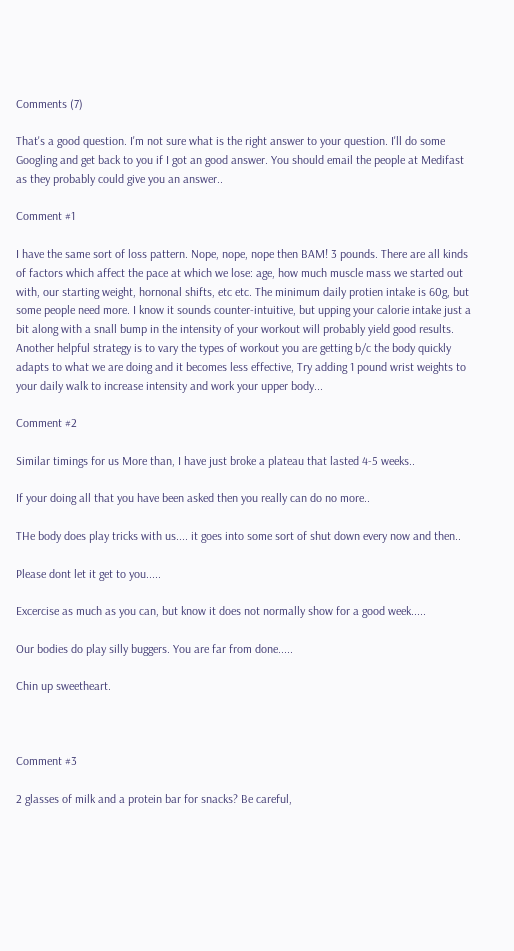Comments (7)

That's a good question. I'm not sure what is the right answer to your question. I'll do some Googling and get back to you if I got an good answer. You should email the people at Medifast as they probably could give you an answer..

Comment #1

I have the same sort of loss pattern. Nope, nope, nope then BAM! 3 pounds. There are all kinds of factors which affect the pace at which we lose: age, how much muscle mass we started out with, our starting weight, hornonal shifts, etc etc. The minimum daily protien intake is 60g, but some people need more. I know it sounds counter-intuitive, but upping your calorie intake just a bit along with a snall bump in the intensity of your workout will probably yield good results. Another helpful strategy is to vary the types of workout you are getting b/c the body quickly adapts to what we are doing and it becomes less effective, Try adding 1 pound wrist weights to your daily walk to increase intensity and work your upper body...

Comment #2

Similar timings for us More than, I have just broke a plateau that lasted 4-5 weeks..

If your doing all that you have been asked then you really can do no more..

THe body does play tricks with us.... it goes into some sort of shut down every now and then..

Please dont let it get to you.....

Excercise as much as you can, but know it does not normally show for a good week.....

Our bodies do play silly buggers. You are far from done.....

Chin up sweetheart.



Comment #3

2 glasses of milk and a protein bar for snacks? Be careful,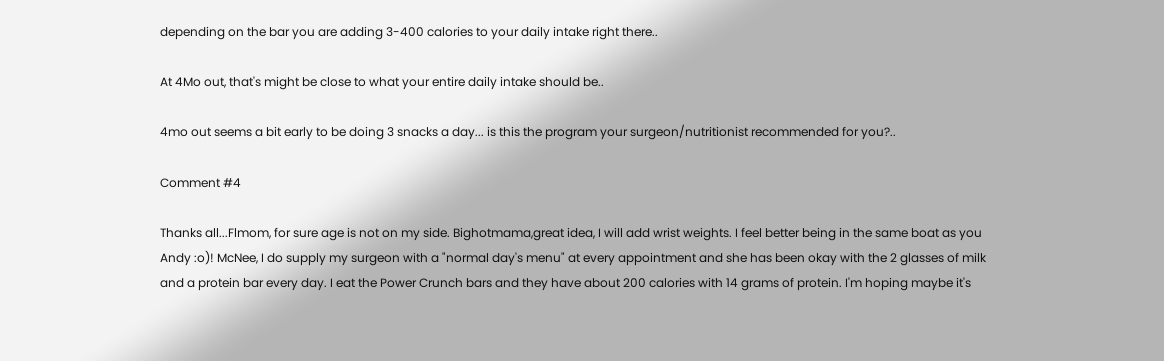depending on the bar you are adding 3-400 calories to your daily intake right there..

At 4Mo out, that's might be close to what your entire daily intake should be..

4mo out seems a bit early to be doing 3 snacks a day... is this the program your surgeon/nutritionist recommended for you?..

Comment #4

Thanks all...Flmom, for sure age is not on my side. Bighotmama,great idea, I will add wrist weights. I feel better being in the same boat as you Andy :o)! McNee, I do supply my surgeon with a "normal day's menu" at every appointment and she has been okay with the 2 glasses of milk and a protein bar every day. I eat the Power Crunch bars and they have about 200 calories with 14 grams of protein. I'm hoping maybe it's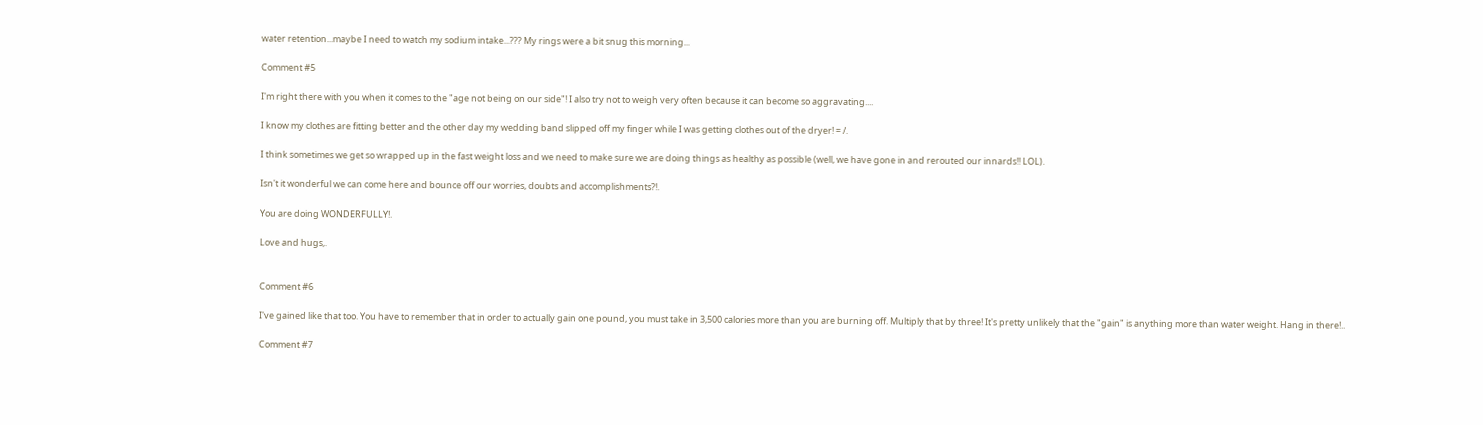water retention...maybe I need to watch my sodium intake...??? My rings were a bit snug this morning...

Comment #5

I'm right there with you when it comes to the "age not being on our side"! I also try not to weigh very often because it can become so aggravating....

I know my clothes are fitting better and the other day my wedding band slipped off my finger while I was getting clothes out of the dryer! = /.

I think sometimes we get so wrapped up in the fast weight loss and we need to make sure we are doing things as healthy as possible (well, we have gone in and rerouted our innards!! LOL).

Isn't it wonderful we can come here and bounce off our worries, doubts and accomplishments?!.

You are doing WONDERFULLY!.

Love and hugs,.


Comment #6

I've gained like that too. You have to remember that in order to actually gain one pound, you must take in 3,500 calories more than you are burning off. Multiply that by three! It's pretty unlikely that the "gain" is anything more than water weight. Hang in there!..

Comment #7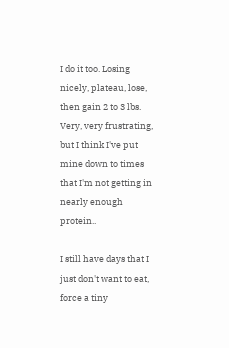I do it too. Losing nicely, plateau, lose, then gain 2 to 3 lbs. Very, very frustrating, but I think I've put mine down to times that I'm not getting in nearly enough protein..

I still have days that I just don't want to eat, force a tiny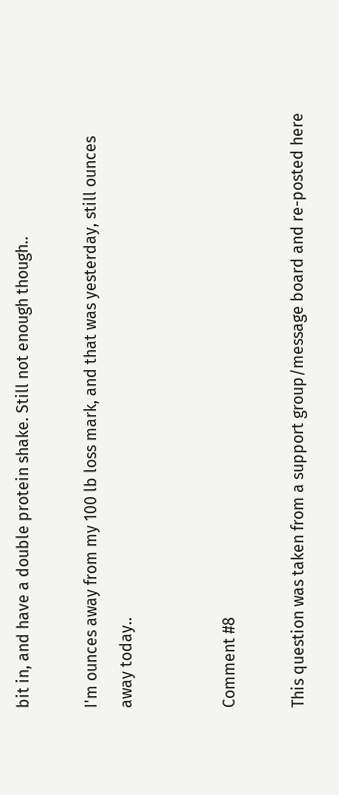bit in, and have a double protein shake. Still not enough though..

I'm ounces away from my 100 lb loss mark, and that was yesterday, still ounces away today..


Comment #8

This question was taken from a support group/message board and re-posted here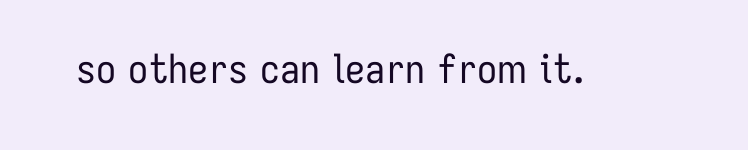so others can learn from it.